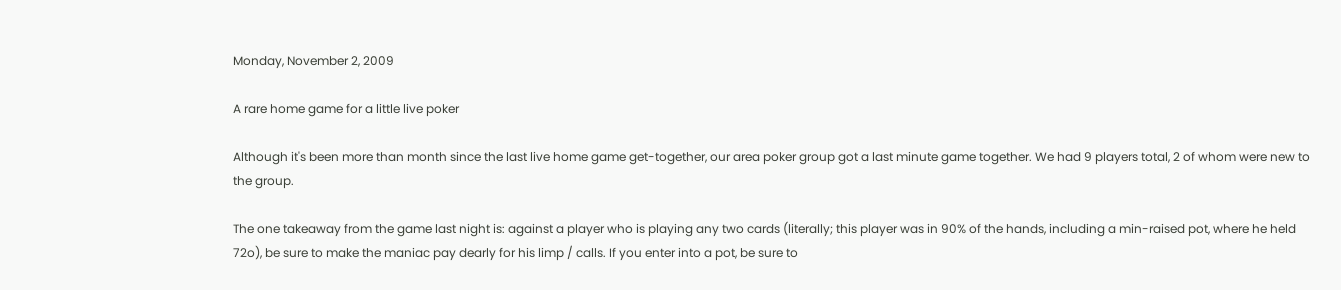Monday, November 2, 2009

A rare home game for a little live poker

Although it's been more than month since the last live home game get-together, our area poker group got a last minute game together. We had 9 players total, 2 of whom were new to the group.

The one takeaway from the game last night is: against a player who is playing any two cards (literally; this player was in 90% of the hands, including a min-raised pot, where he held 72o), be sure to make the maniac pay dearly for his limp / calls. If you enter into a pot, be sure to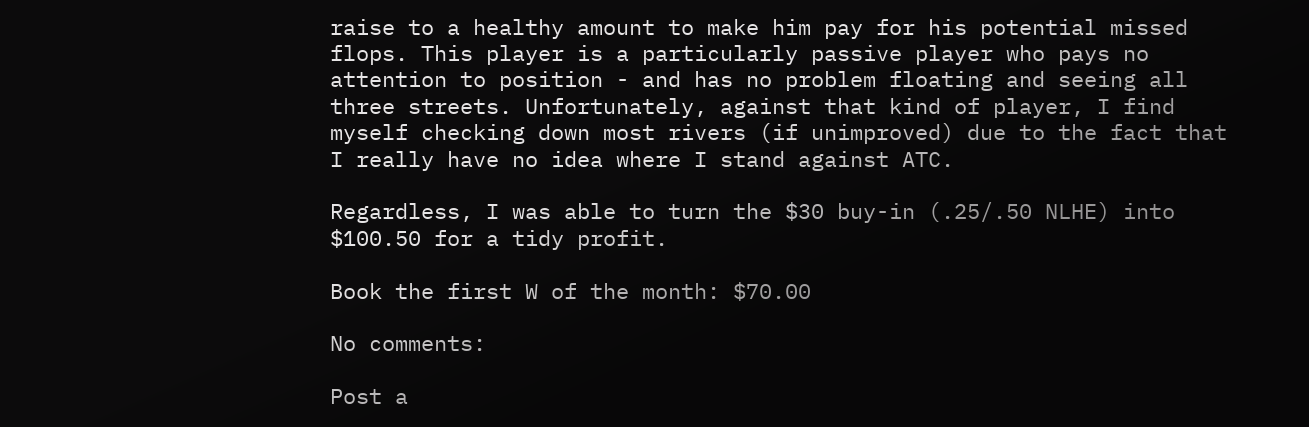raise to a healthy amount to make him pay for his potential missed flops. This player is a particularly passive player who pays no attention to position - and has no problem floating and seeing all three streets. Unfortunately, against that kind of player, I find myself checking down most rivers (if unimproved) due to the fact that I really have no idea where I stand against ATC.

Regardless, I was able to turn the $30 buy-in (.25/.50 NLHE) into $100.50 for a tidy profit.

Book the first W of the month: $70.00

No comments:

Post a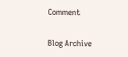Comment

Blog Archive